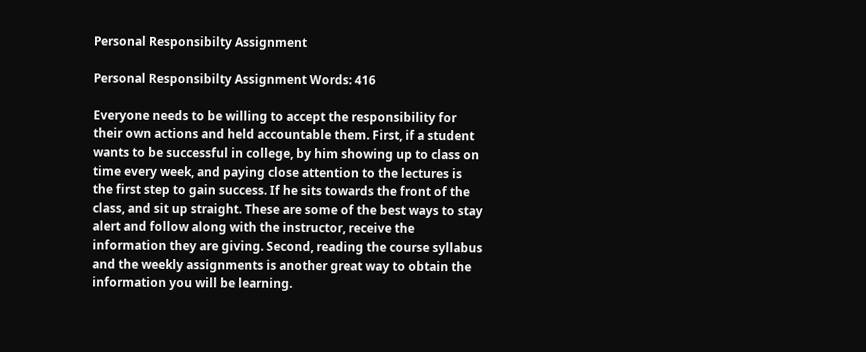Personal Responsibilty Assignment

Personal Responsibilty Assignment Words: 416

Everyone needs to be willing to accept the responsibility for their own actions and held accountable them. First, if a student wants to be successful in college, by him showing up to class on time every week, and paying close attention to the lectures is the first step to gain success. If he sits towards the front of the class, and sit up straight. These are some of the best ways to stay alert and follow along with the instructor, receive the information they are giving. Second, reading the course syllabus and the weekly assignments is another great way to obtain the information you will be learning.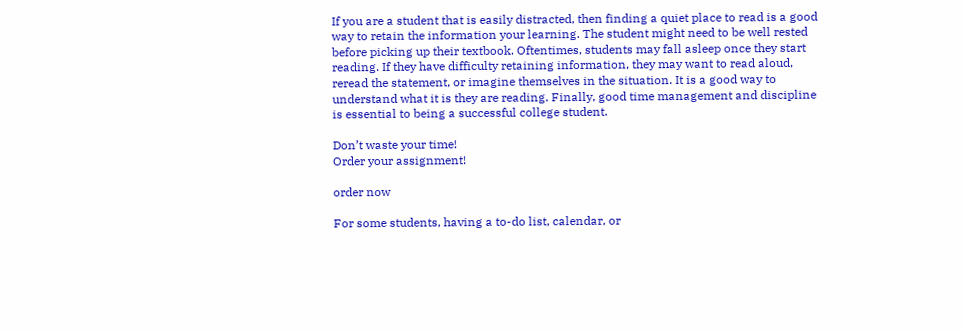If you are a student that is easily distracted, then finding a quiet place to read is a good way to retain the information your learning. The student might need to be well rested before picking up their textbook. Oftentimes, students may fall asleep once they start reading. If they have difficulty retaining information, they may want to read aloud, reread the statement, or imagine themselves in the situation. It is a good way to understand what it is they are reading. Finally, good time management and discipline is essential to being a successful college student.

Don’t waste your time!
Order your assignment!

order now

For some students, having a to-do list, calendar, or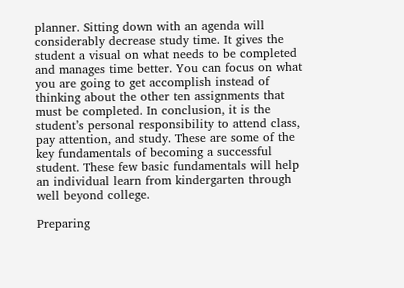planner. Sitting down with an agenda will considerably decrease study time. It gives the student a visual on what needs to be completed and manages time better. You can focus on what you are going to get accomplish instead of thinking about the other ten assignments that must be completed. In conclusion, it is the student’s personal responsibility to attend class, pay attention, and study. These are some of the key fundamentals of becoming a successful student. These few basic fundamentals will help an individual learn from kindergarten through well beyond college.

Preparing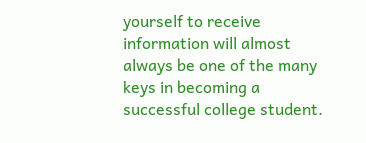yourself to receive information will almost always be one of the many keys in becoming a successful college student.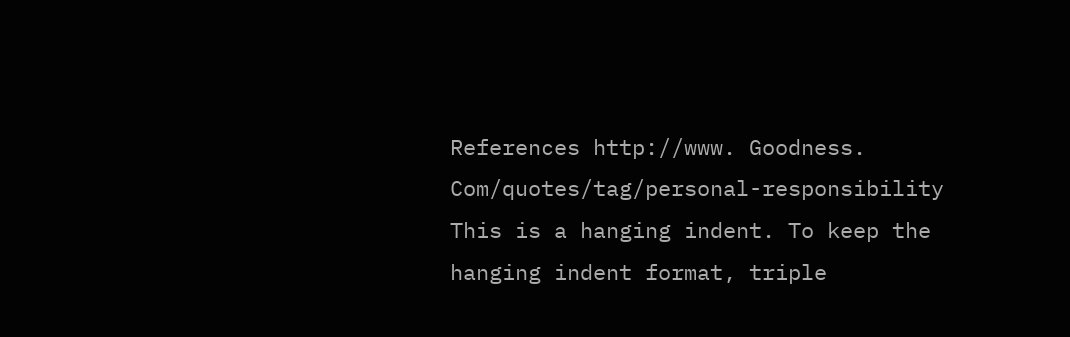References http://www. Goodness. Com/quotes/tag/personal-responsibility This is a hanging indent. To keep the hanging indent format, triple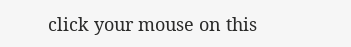click your mouse on this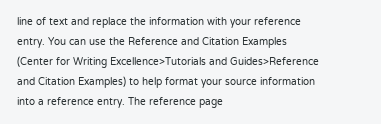line of text and replace the information with your reference entry. You can use the Reference and Citation Examples (Center for Writing Excellence>Tutorials and Guides>Reference and Citation Examples) to help format your source information into a reference entry. The reference page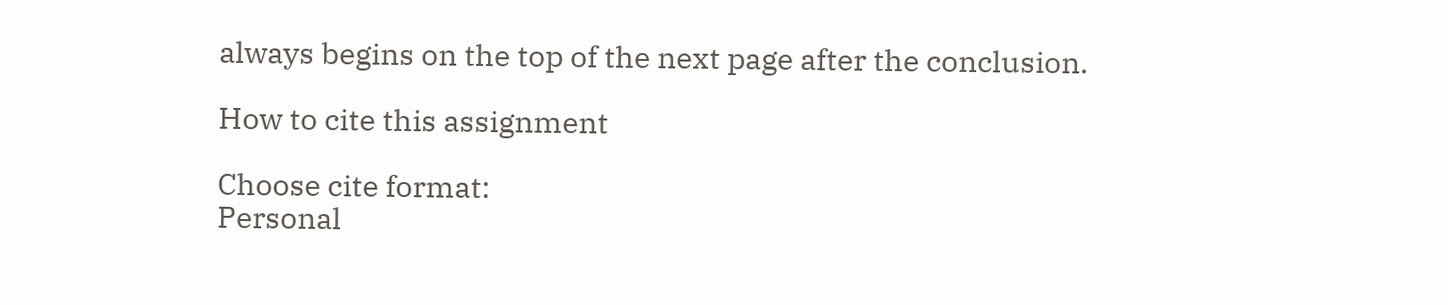always begins on the top of the next page after the conclusion.

How to cite this assignment

Choose cite format:
Personal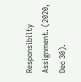Responsibilty Assignment. (2020, Dec 30).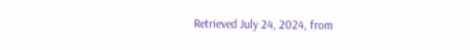Retrieved July 24, 2024, from